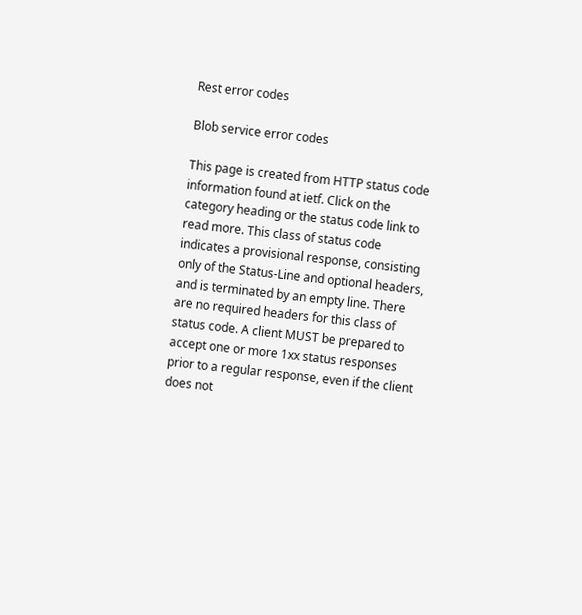Rest error codes

Blob service error codes

This page is created from HTTP status code information found at ietf. Click on the category heading or the status code link to read more. This class of status code indicates a provisional response, consisting only of the Status-Line and optional headers, and is terminated by an empty line. There are no required headers for this class of status code. A client MUST be prepared to accept one or more 1xx status responses prior to a regular response, even if the client does not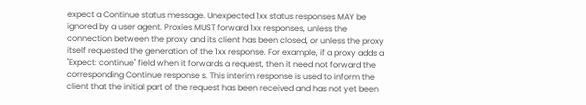expect a Continue status message. Unexpected 1xx status responses MAY be ignored by a user agent. Proxies MUST forward 1xx responses, unless the connection between the proxy and its client has been closed, or unless the proxy itself requested the generation of the 1xx response. For example, if a proxy adds a "Expect: continue" field when it forwards a request, then it need not forward the corresponding Continue response s. This interim response is used to inform the client that the initial part of the request has been received and has not yet been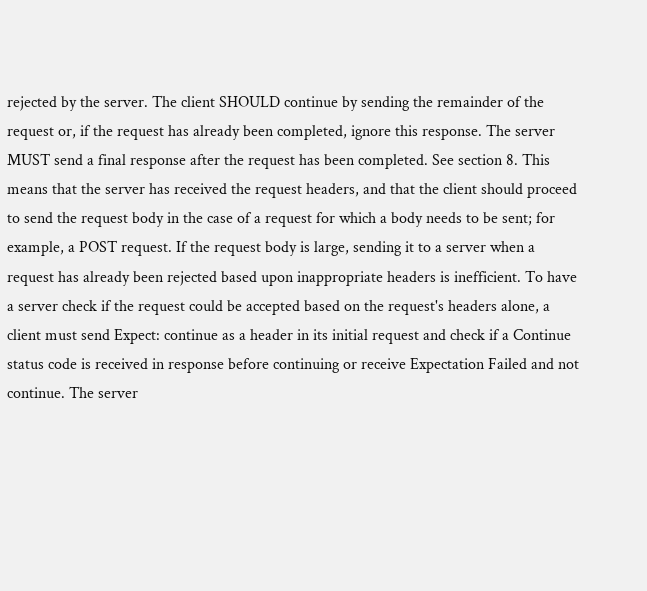rejected by the server. The client SHOULD continue by sending the remainder of the request or, if the request has already been completed, ignore this response. The server MUST send a final response after the request has been completed. See section 8. This means that the server has received the request headers, and that the client should proceed to send the request body in the case of a request for which a body needs to be sent; for example, a POST request. If the request body is large, sending it to a server when a request has already been rejected based upon inappropriate headers is inefficient. To have a server check if the request could be accepted based on the request's headers alone, a client must send Expect: continue as a header in its initial request and check if a Continue status code is received in response before continuing or receive Expectation Failed and not continue. The server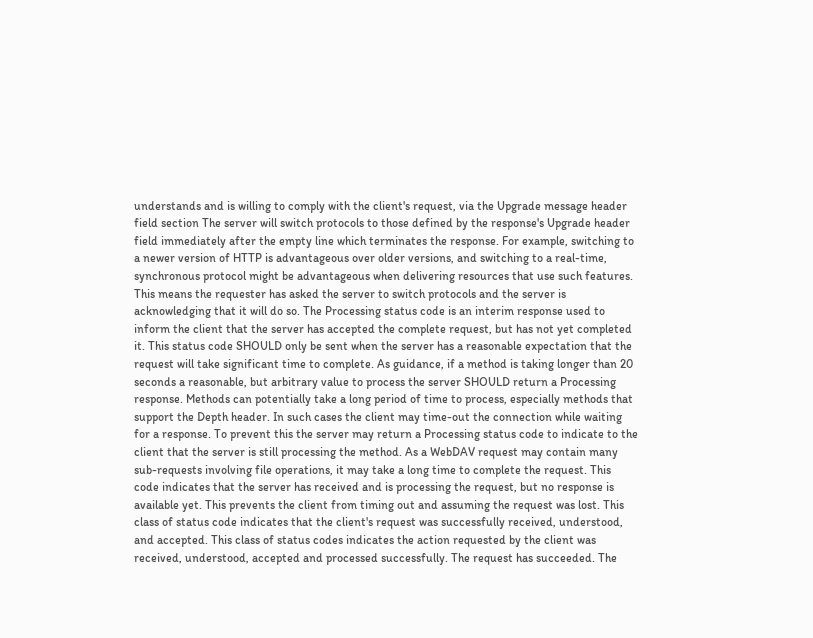understands and is willing to comply with the client's request, via the Upgrade message header field section The server will switch protocols to those defined by the response's Upgrade header field immediately after the empty line which terminates the response. For example, switching to a newer version of HTTP is advantageous over older versions, and switching to a real-time, synchronous protocol might be advantageous when delivering resources that use such features. This means the requester has asked the server to switch protocols and the server is acknowledging that it will do so. The Processing status code is an interim response used to inform the client that the server has accepted the complete request, but has not yet completed it. This status code SHOULD only be sent when the server has a reasonable expectation that the request will take significant time to complete. As guidance, if a method is taking longer than 20 seconds a reasonable, but arbitrary value to process the server SHOULD return a Processing response. Methods can potentially take a long period of time to process, especially methods that support the Depth header. In such cases the client may time-out the connection while waiting for a response. To prevent this the server may return a Processing status code to indicate to the client that the server is still processing the method. As a WebDAV request may contain many sub-requests involving file operations, it may take a long time to complete the request. This code indicates that the server has received and is processing the request, but no response is available yet. This prevents the client from timing out and assuming the request was lost. This class of status code indicates that the client's request was successfully received, understood, and accepted. This class of status codes indicates the action requested by the client was received, understood, accepted and processed successfully. The request has succeeded. The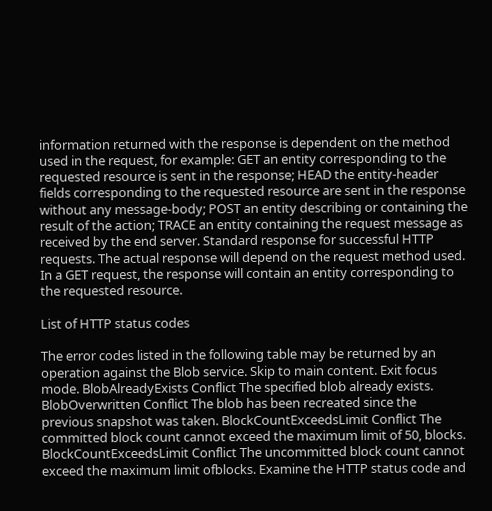information returned with the response is dependent on the method used in the request, for example: GET an entity corresponding to the requested resource is sent in the response; HEAD the entity-header fields corresponding to the requested resource are sent in the response without any message-body; POST an entity describing or containing the result of the action; TRACE an entity containing the request message as received by the end server. Standard response for successful HTTP requests. The actual response will depend on the request method used. In a GET request, the response will contain an entity corresponding to the requested resource.

List of HTTP status codes

The error codes listed in the following table may be returned by an operation against the Blob service. Skip to main content. Exit focus mode. BlobAlreadyExists Conflict The specified blob already exists. BlobOverwritten Conflict The blob has been recreated since the previous snapshot was taken. BlockCountExceedsLimit Conflict The committed block count cannot exceed the maximum limit of 50, blocks. BlockCountExceedsLimit Conflict The uncommitted block count cannot exceed the maximum limit ofblocks. Examine the HTTP status code and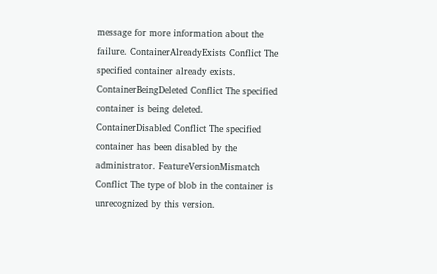message for more information about the failure. ContainerAlreadyExists Conflict The specified container already exists. ContainerBeingDeleted Conflict The specified container is being deleted. ContainerDisabled Conflict The specified container has been disabled by the administrator. FeatureVersionMismatch Conflict The type of blob in the container is unrecognized by this version.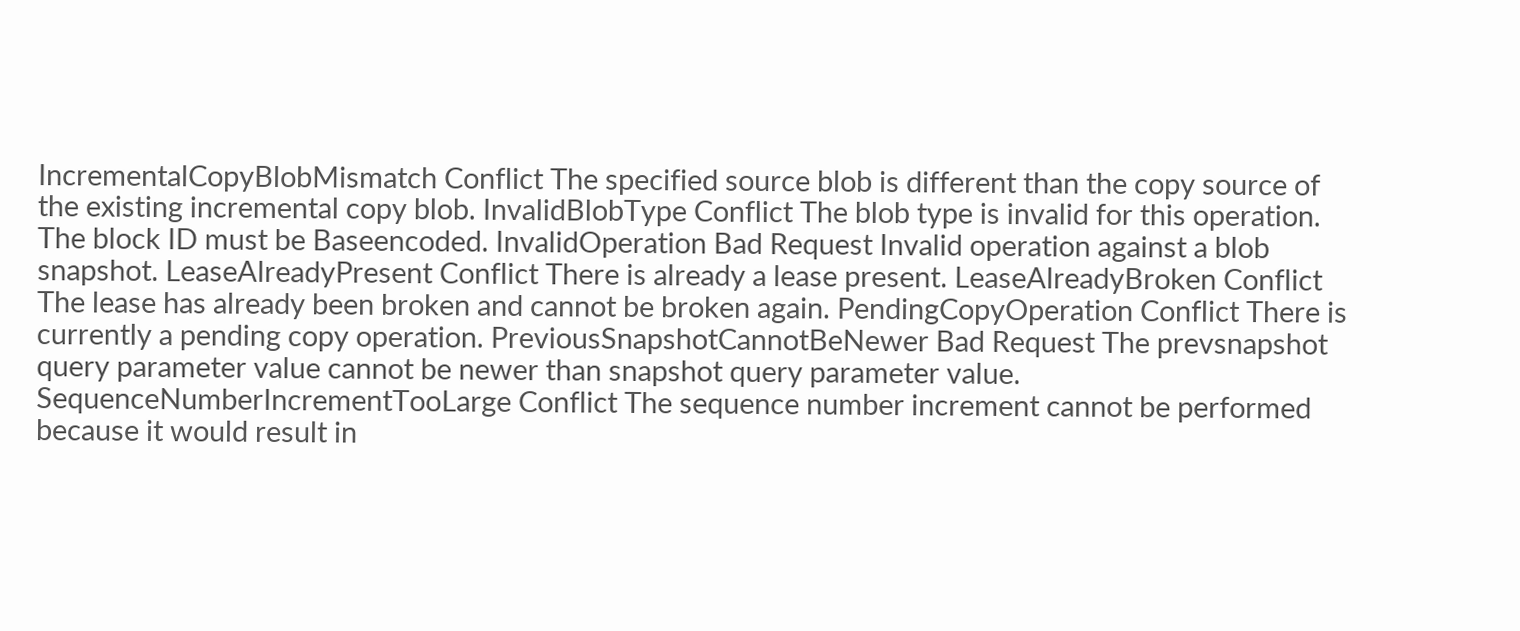IncrementalCopyBlobMismatch Conflict The specified source blob is different than the copy source of the existing incremental copy blob. InvalidBlobType Conflict The blob type is invalid for this operation. The block ID must be Baseencoded. InvalidOperation Bad Request Invalid operation against a blob snapshot. LeaseAlreadyPresent Conflict There is already a lease present. LeaseAlreadyBroken Conflict The lease has already been broken and cannot be broken again. PendingCopyOperation Conflict There is currently a pending copy operation. PreviousSnapshotCannotBeNewer Bad Request The prevsnapshot query parameter value cannot be newer than snapshot query parameter value. SequenceNumberIncrementTooLarge Conflict The sequence number increment cannot be performed because it would result in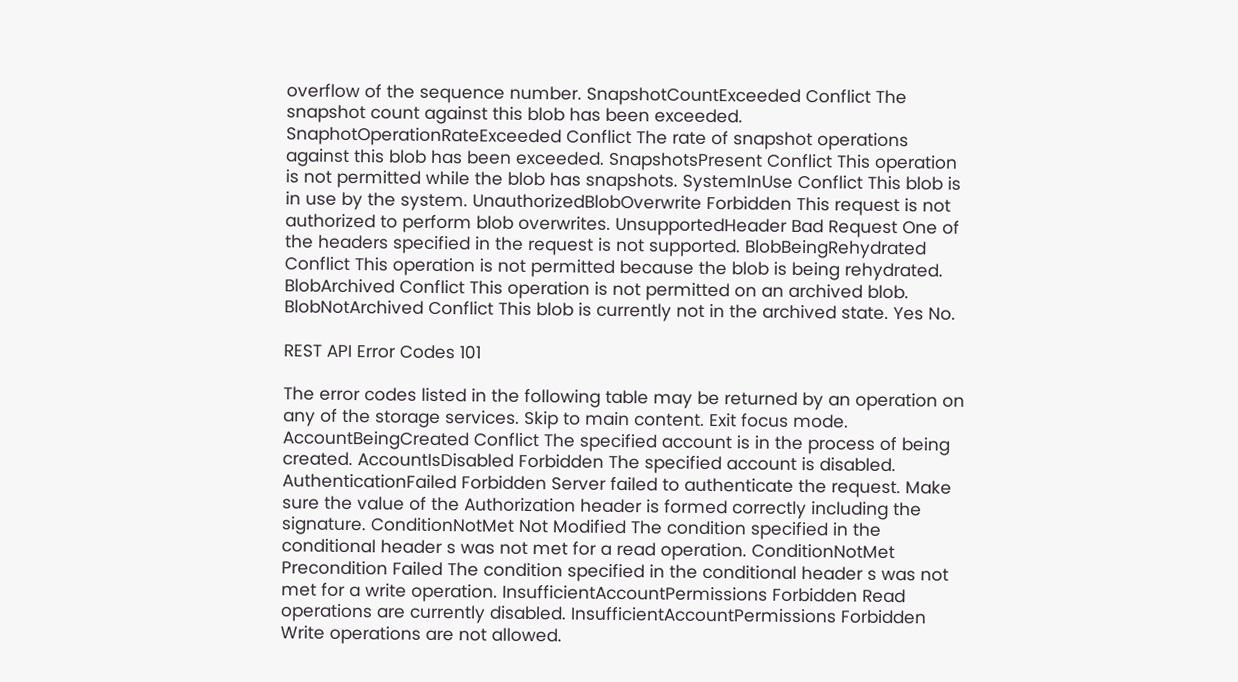overflow of the sequence number. SnapshotCountExceeded Conflict The snapshot count against this blob has been exceeded. SnaphotOperationRateExceeded Conflict The rate of snapshot operations against this blob has been exceeded. SnapshotsPresent Conflict This operation is not permitted while the blob has snapshots. SystemInUse Conflict This blob is in use by the system. UnauthorizedBlobOverwrite Forbidden This request is not authorized to perform blob overwrites. UnsupportedHeader Bad Request One of the headers specified in the request is not supported. BlobBeingRehydrated Conflict This operation is not permitted because the blob is being rehydrated. BlobArchived Conflict This operation is not permitted on an archived blob. BlobNotArchived Conflict This blob is currently not in the archived state. Yes No.

REST API Error Codes 101

The error codes listed in the following table may be returned by an operation on any of the storage services. Skip to main content. Exit focus mode. AccountBeingCreated Conflict The specified account is in the process of being created. AccountIsDisabled Forbidden The specified account is disabled. AuthenticationFailed Forbidden Server failed to authenticate the request. Make sure the value of the Authorization header is formed correctly including the signature. ConditionNotMet Not Modified The condition specified in the conditional header s was not met for a read operation. ConditionNotMet Precondition Failed The condition specified in the conditional header s was not met for a write operation. InsufficientAccountPermissions Forbidden Read operations are currently disabled. InsufficientAccountPermissions Forbidden Write operations are not allowed.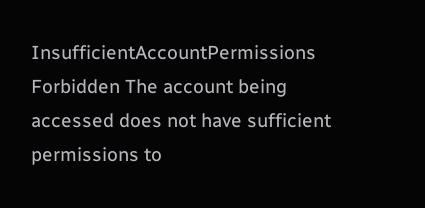InsufficientAccountPermissions Forbidden The account being accessed does not have sufficient permissions to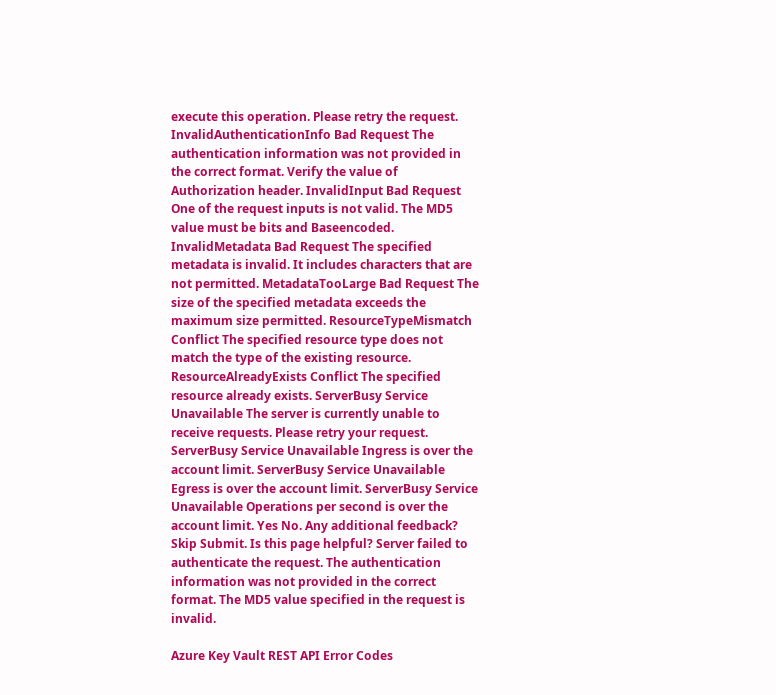execute this operation. Please retry the request. InvalidAuthenticationInfo Bad Request The authentication information was not provided in the correct format. Verify the value of Authorization header. InvalidInput Bad Request One of the request inputs is not valid. The MD5 value must be bits and Baseencoded. InvalidMetadata Bad Request The specified metadata is invalid. It includes characters that are not permitted. MetadataTooLarge Bad Request The size of the specified metadata exceeds the maximum size permitted. ResourceTypeMismatch Conflict The specified resource type does not match the type of the existing resource. ResourceAlreadyExists Conflict The specified resource already exists. ServerBusy Service Unavailable The server is currently unable to receive requests. Please retry your request. ServerBusy Service Unavailable Ingress is over the account limit. ServerBusy Service Unavailable Egress is over the account limit. ServerBusy Service Unavailable Operations per second is over the account limit. Yes No. Any additional feedback? Skip Submit. Is this page helpful? Server failed to authenticate the request. The authentication information was not provided in the correct format. The MD5 value specified in the request is invalid.

Azure Key Vault REST API Error Codes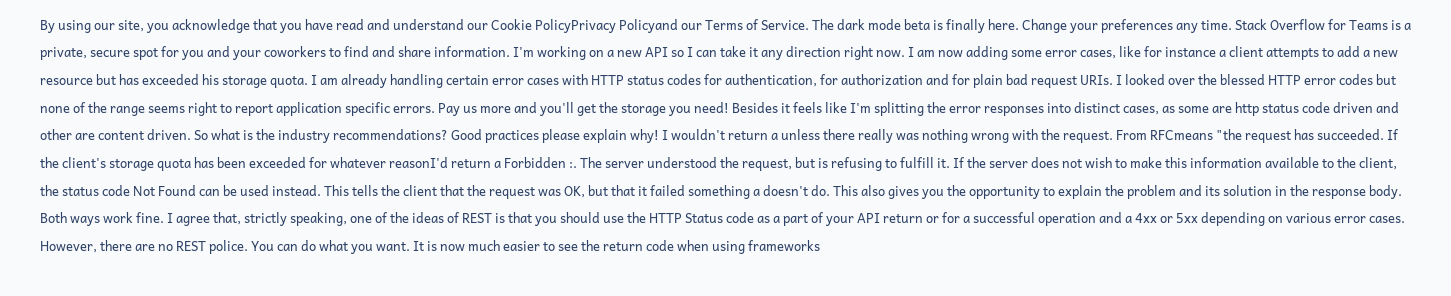By using our site, you acknowledge that you have read and understand our Cookie PolicyPrivacy Policyand our Terms of Service. The dark mode beta is finally here. Change your preferences any time. Stack Overflow for Teams is a private, secure spot for you and your coworkers to find and share information. I'm working on a new API so I can take it any direction right now. I am now adding some error cases, like for instance a client attempts to add a new resource but has exceeded his storage quota. I am already handling certain error cases with HTTP status codes for authentication, for authorization and for plain bad request URIs. I looked over the blessed HTTP error codes but none of the range seems right to report application specific errors. Pay us more and you'll get the storage you need! Besides it feels like I'm splitting the error responses into distinct cases, as some are http status code driven and other are content driven. So what is the industry recommendations? Good practices please explain why! I wouldn't return a unless there really was nothing wrong with the request. From RFCmeans "the request has succeeded. If the client's storage quota has been exceeded for whatever reasonI'd return a Forbidden :. The server understood the request, but is refusing to fulfill it. If the server does not wish to make this information available to the client, the status code Not Found can be used instead. This tells the client that the request was OK, but that it failed something a doesn't do. This also gives you the opportunity to explain the problem and its solution in the response body. Both ways work fine. I agree that, strictly speaking, one of the ideas of REST is that you should use the HTTP Status code as a part of your API return or for a successful operation and a 4xx or 5xx depending on various error cases. However, there are no REST police. You can do what you want. It is now much easier to see the return code when using frameworks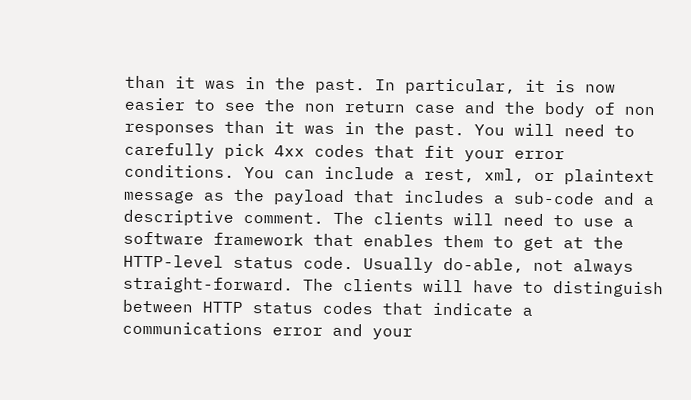than it was in the past. In particular, it is now easier to see the non return case and the body of non responses than it was in the past. You will need to carefully pick 4xx codes that fit your error conditions. You can include a rest, xml, or plaintext message as the payload that includes a sub-code and a descriptive comment. The clients will need to use a software framework that enables them to get at the HTTP-level status code. Usually do-able, not always straight-forward. The clients will have to distinguish between HTTP status codes that indicate a communications error and your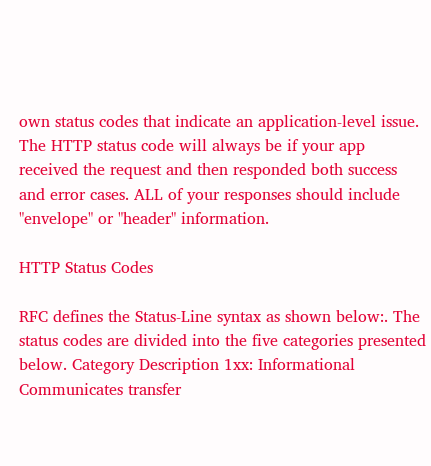own status codes that indicate an application-level issue. The HTTP status code will always be if your app received the request and then responded both success and error cases. ALL of your responses should include "envelope" or "header" information.

HTTP Status Codes

RFC defines the Status-Line syntax as shown below:. The status codes are divided into the five categories presented below. Category Description 1xx: Informational Communicates transfer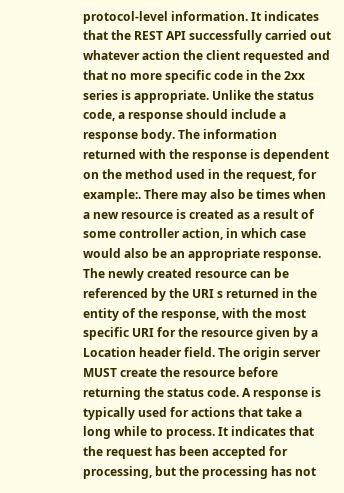protocol-level information. It indicates that the REST API successfully carried out whatever action the client requested and that no more specific code in the 2xx series is appropriate. Unlike the status code, a response should include a response body. The information returned with the response is dependent on the method used in the request, for example:. There may also be times when a new resource is created as a result of some controller action, in which case would also be an appropriate response. The newly created resource can be referenced by the URI s returned in the entity of the response, with the most specific URI for the resource given by a Location header field. The origin server MUST create the resource before returning the status code. A response is typically used for actions that take a long while to process. It indicates that the request has been accepted for processing, but the processing has not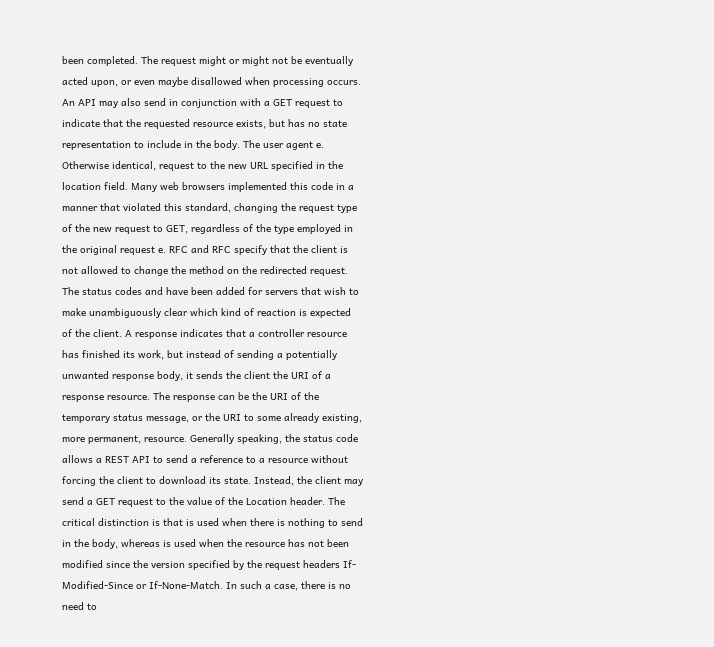been completed. The request might or might not be eventually acted upon, or even maybe disallowed when processing occurs. An API may also send in conjunction with a GET request to indicate that the requested resource exists, but has no state representation to include in the body. The user agent e. Otherwise identical, request to the new URL specified in the location field. Many web browsers implemented this code in a manner that violated this standard, changing the request type of the new request to GET, regardless of the type employed in the original request e. RFC and RFC specify that the client is not allowed to change the method on the redirected request. The status codes and have been added for servers that wish to make unambiguously clear which kind of reaction is expected of the client. A response indicates that a controller resource has finished its work, but instead of sending a potentially unwanted response body, it sends the client the URI of a response resource. The response can be the URI of the temporary status message, or the URI to some already existing, more permanent, resource. Generally speaking, the status code allows a REST API to send a reference to a resource without forcing the client to download its state. Instead, the client may send a GET request to the value of the Location header. The critical distinction is that is used when there is nothing to send in the body, whereas is used when the resource has not been modified since the version specified by the request headers If-Modified-Since or If-None-Match. In such a case, there is no need to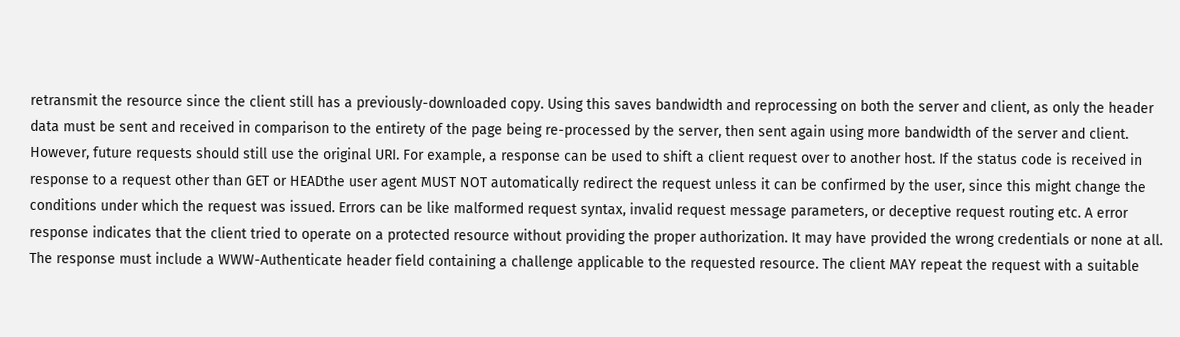retransmit the resource since the client still has a previously-downloaded copy. Using this saves bandwidth and reprocessing on both the server and client, as only the header data must be sent and received in comparison to the entirety of the page being re-processed by the server, then sent again using more bandwidth of the server and client. However, future requests should still use the original URI. For example, a response can be used to shift a client request over to another host. If the status code is received in response to a request other than GET or HEADthe user agent MUST NOT automatically redirect the request unless it can be confirmed by the user, since this might change the conditions under which the request was issued. Errors can be like malformed request syntax, invalid request message parameters, or deceptive request routing etc. A error response indicates that the client tried to operate on a protected resource without providing the proper authorization. It may have provided the wrong credentials or none at all. The response must include a WWW-Authenticate header field containing a challenge applicable to the requested resource. The client MAY repeat the request with a suitable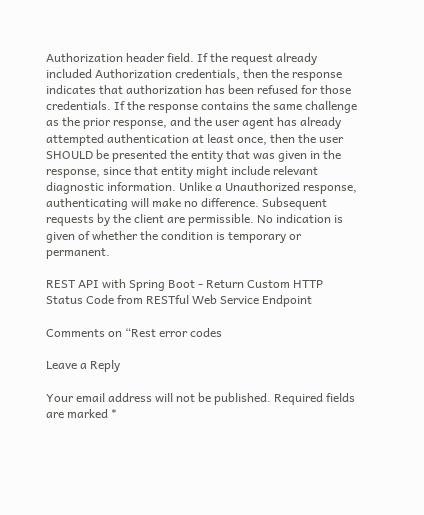Authorization header field. If the request already included Authorization credentials, then the response indicates that authorization has been refused for those credentials. If the response contains the same challenge as the prior response, and the user agent has already attempted authentication at least once, then the user SHOULD be presented the entity that was given in the response, since that entity might include relevant diagnostic information. Unlike a Unauthorized response, authenticating will make no difference. Subsequent requests by the client are permissible. No indication is given of whether the condition is temporary or permanent.

REST API with Spring Boot - Return Custom HTTP Status Code from RESTful Web Service Endpoint

Comments on “Rest error codes

Leave a Reply

Your email address will not be published. Required fields are marked *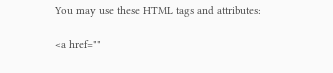You may use these HTML tags and attributes:

<a href=""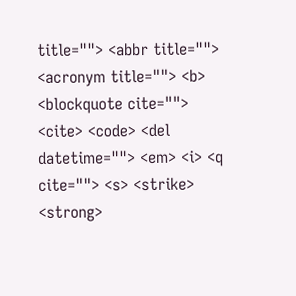title=""> <abbr title=""> <acronym title=""> <b> <blockquote cite=""> <cite> <code> <del datetime=""> <em> <i> <q cite=""> <s> <strike> <strong>